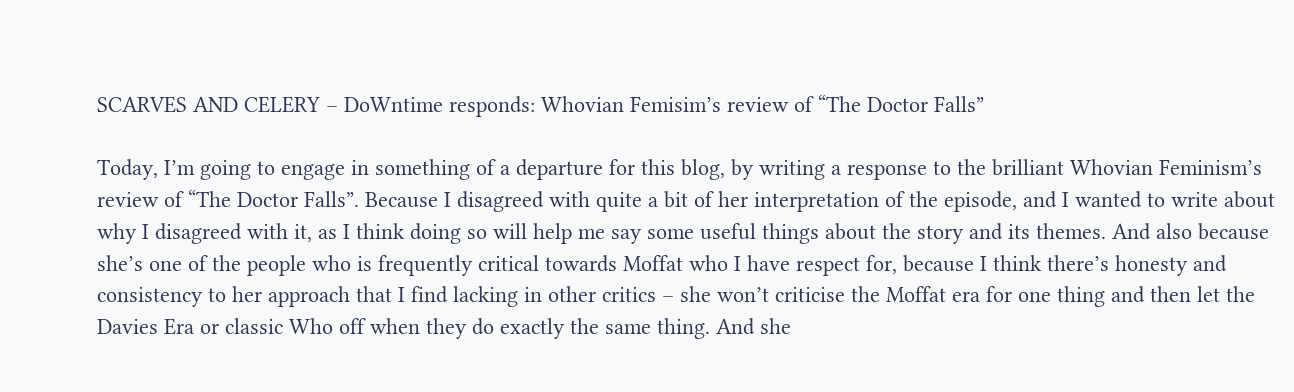SCARVES AND CELERY – DoWntime responds: Whovian Femisim’s review of “The Doctor Falls”

Today, I’m going to engage in something of a departure for this blog, by writing a response to the brilliant Whovian Feminism’s review of “The Doctor Falls”. Because I disagreed with quite a bit of her interpretation of the episode, and I wanted to write about why I disagreed with it, as I think doing so will help me say some useful things about the story and its themes. And also because she’s one of the people who is frequently critical towards Moffat who I have respect for, because I think there’s honesty and consistency to her approach that I find lacking in other critics – she won’t criticise the Moffat era for one thing and then let the Davies Era or classic Who off when they do exactly the same thing. And she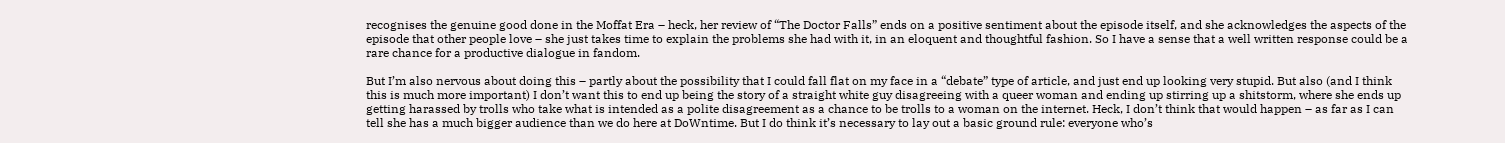recognises the genuine good done in the Moffat Era – heck, her review of “The Doctor Falls” ends on a positive sentiment about the episode itself, and she acknowledges the aspects of the episode that other people love – she just takes time to explain the problems she had with it, in an eloquent and thoughtful fashion. So I have a sense that a well written response could be a rare chance for a productive dialogue in fandom.

But I’m also nervous about doing this – partly about the possibility that I could fall flat on my face in a “debate” type of article, and just end up looking very stupid. But also (and I think this is much more important) I don’t want this to end up being the story of a straight white guy disagreeing with a queer woman and ending up stirring up a shitstorm, where she ends up getting harassed by trolls who take what is intended as a polite disagreement as a chance to be trolls to a woman on the internet. Heck, I don’t think that would happen – as far as I can tell she has a much bigger audience than we do here at DoWntime. But I do think it’s necessary to lay out a basic ground rule: everyone who’s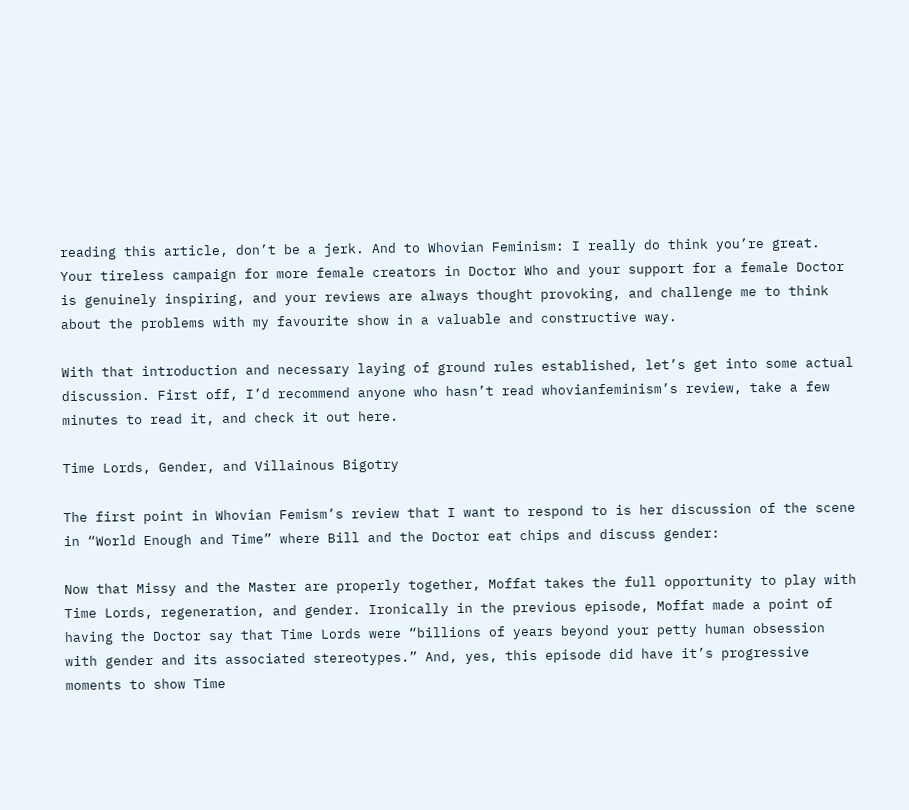reading this article, don’t be a jerk. And to Whovian Feminism: I really do think you’re great. Your tireless campaign for more female creators in Doctor Who and your support for a female Doctor is genuinely inspiring, and your reviews are always thought provoking, and challenge me to think about the problems with my favourite show in a valuable and constructive way.

With that introduction and necessary laying of ground rules established, let’s get into some actual discussion. First off, I’d recommend anyone who hasn’t read whovianfeminism’s review, take a few minutes to read it, and check it out here.

Time Lords, Gender, and Villainous Bigotry

The first point in Whovian Femism’s review that I want to respond to is her discussion of the scene in “World Enough and Time” where Bill and the Doctor eat chips and discuss gender:

Now that Missy and the Master are properly together, Moffat takes the full opportunity to play with Time Lords, regeneration, and gender. Ironically in the previous episode, Moffat made a point of having the Doctor say that Time Lords were “billions of years beyond your petty human obsession with gender and its associated stereotypes.” And, yes, this episode did have it’s progressive moments to show Time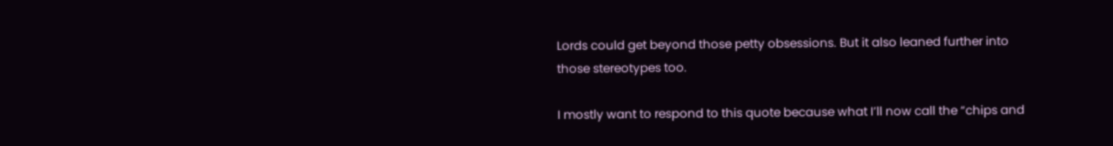Lords could get beyond those petty obsessions. But it also leaned further into those stereotypes too.

I mostly want to respond to this quote because what I’ll now call the “chips and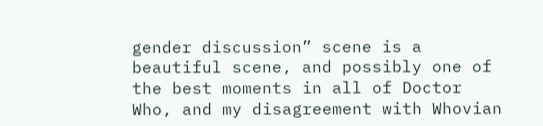gender discussion” scene is a beautiful scene, and possibly one of the best moments in all of Doctor Who, and my disagreement with Whovian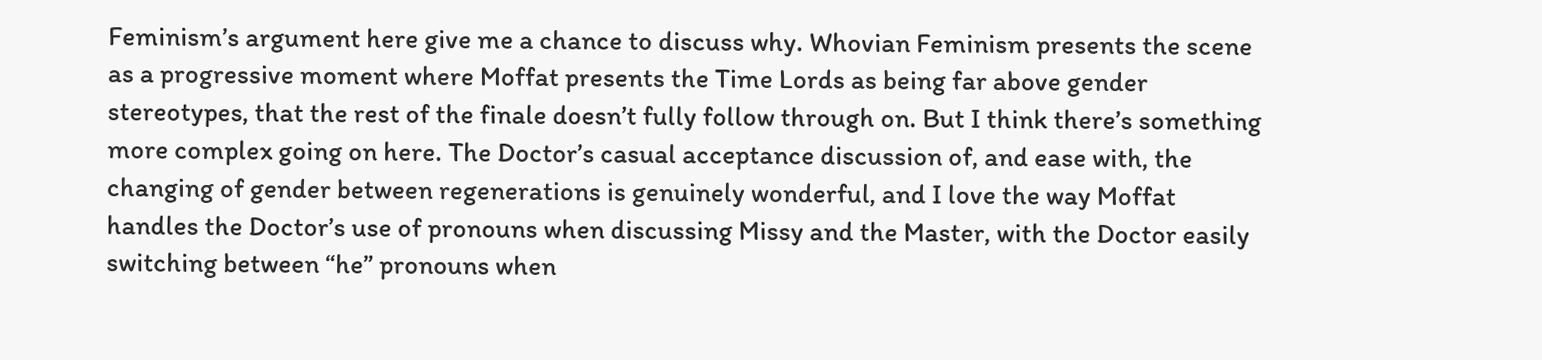Feminism’s argument here give me a chance to discuss why. Whovian Feminism presents the scene as a progressive moment where Moffat presents the Time Lords as being far above gender stereotypes, that the rest of the finale doesn’t fully follow through on. But I think there’s something more complex going on here. The Doctor’s casual acceptance discussion of, and ease with, the changing of gender between regenerations is genuinely wonderful, and I love the way Moffat handles the Doctor’s use of pronouns when discussing Missy and the Master, with the Doctor easily switching between “he” pronouns when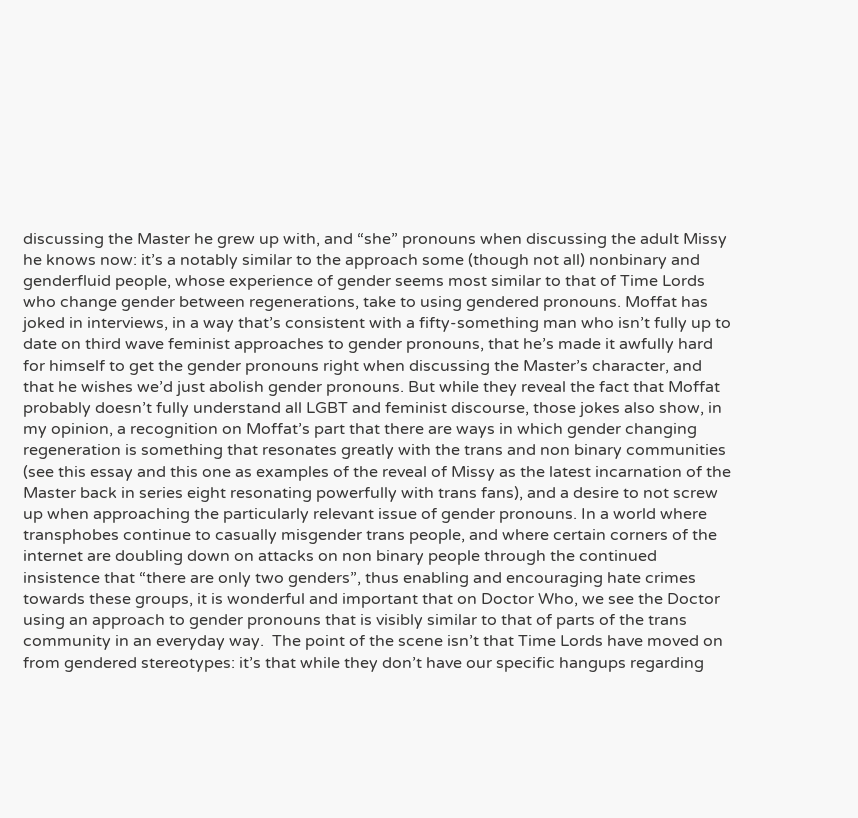discussing the Master he grew up with, and “she” pronouns when discussing the adult Missy he knows now: it’s a notably similar to the approach some (though not all) nonbinary and genderfluid people, whose experience of gender seems most similar to that of Time Lords who change gender between regenerations, take to using gendered pronouns. Moffat has joked in interviews, in a way that’s consistent with a fifty-something man who isn’t fully up to date on third wave feminist approaches to gender pronouns, that he’s made it awfully hard for himself to get the gender pronouns right when discussing the Master’s character, and that he wishes we’d just abolish gender pronouns. But while they reveal the fact that Moffat probably doesn’t fully understand all LGBT and feminist discourse, those jokes also show, in my opinion, a recognition on Moffat’s part that there are ways in which gender changing regeneration is something that resonates greatly with the trans and non binary communities (see this essay and this one as examples of the reveal of Missy as the latest incarnation of the Master back in series eight resonating powerfully with trans fans), and a desire to not screw up when approaching the particularly relevant issue of gender pronouns. In a world where transphobes continue to casually misgender trans people, and where certain corners of the internet are doubling down on attacks on non binary people through the continued insistence that “there are only two genders”, thus enabling and encouraging hate crimes towards these groups, it is wonderful and important that on Doctor Who, we see the Doctor using an approach to gender pronouns that is visibly similar to that of parts of the trans community in an everyday way.  The point of the scene isn’t that Time Lords have moved on from gendered stereotypes: it’s that while they don’t have our specific hangups regarding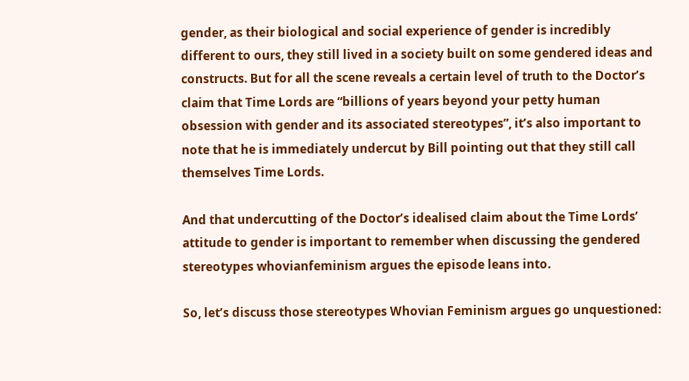gender, as their biological and social experience of gender is incredibly different to ours, they still lived in a society built on some gendered ideas and constructs. But for all the scene reveals a certain level of truth to the Doctor’s claim that Time Lords are “billions of years beyond your petty human obsession with gender and its associated stereotypes”, it’s also important to note that he is immediately undercut by Bill pointing out that they still call themselves Time Lords.

And that undercutting of the Doctor’s idealised claim about the Time Lords’ attitude to gender is important to remember when discussing the gendered stereotypes whovianfeminism argues the episode leans into.

So, let’s discuss those stereotypes Whovian Feminism argues go unquestioned: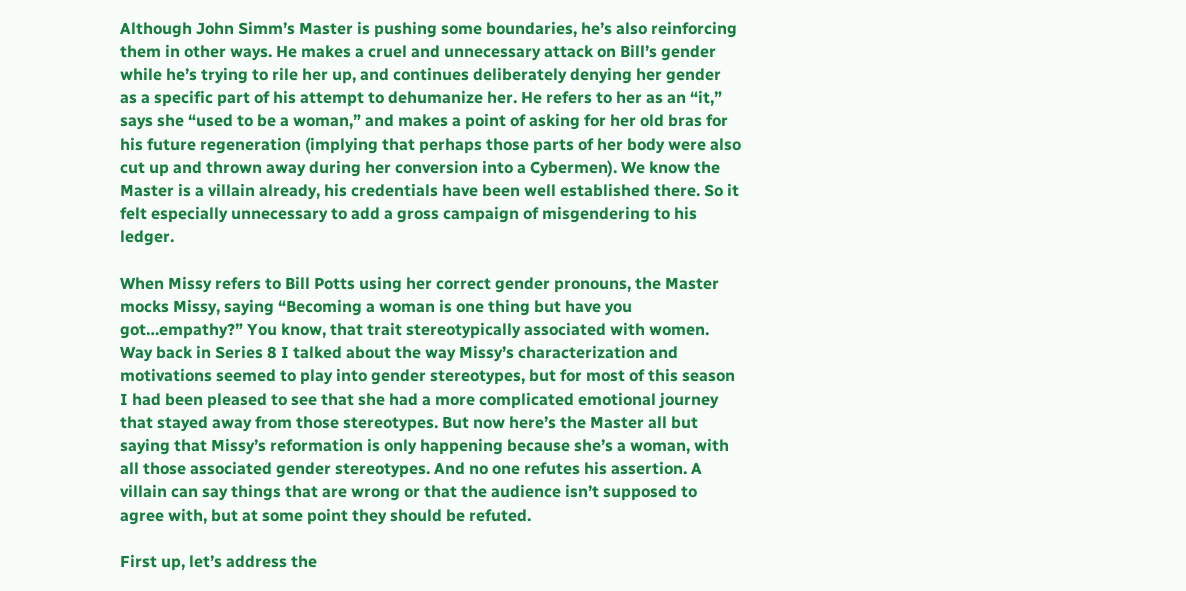Although John Simm’s Master is pushing some boundaries, he’s also reinforcing them in other ways. He makes a cruel and unnecessary attack on Bill’s gender while he’s trying to rile her up, and continues deliberately denying her gender as a specific part of his attempt to dehumanize her. He refers to her as an “it,” says she “used to be a woman,” and makes a point of asking for her old bras for his future regeneration (implying that perhaps those parts of her body were also cut up and thrown away during her conversion into a Cybermen). We know the Master is a villain already, his credentials have been well established there. So it felt especially unnecessary to add a gross campaign of misgendering to his ledger.

When Missy refers to Bill Potts using her correct gender pronouns, the Master mocks Missy, saying “Becoming a woman is one thing but have you got…empathy?” You know, that trait stereotypically associated with women. Way back in Series 8 I talked about the way Missy’s characterization and motivations seemed to play into gender stereotypes, but for most of this season I had been pleased to see that she had a more complicated emotional journey that stayed away from those stereotypes. But now here’s the Master all but saying that Missy’s reformation is only happening because she’s a woman, with all those associated gender stereotypes. And no one refutes his assertion. A villain can say things that are wrong or that the audience isn’t supposed to agree with, but at some point they should be refuted.

First up, let’s address the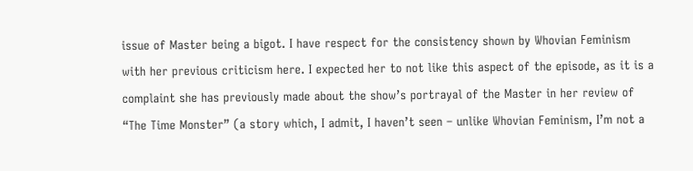issue of Master being a bigot. I have respect for the consistency shown by Whovian Feminism with her previous criticism here. I expected her to not like this aspect of the episode, as it is a complaint she has previously made about the show’s portrayal of the Master in her review of “The Time Monster” (a story which, I admit, I haven’t seen – unlike Whovian Feminism, I’m not a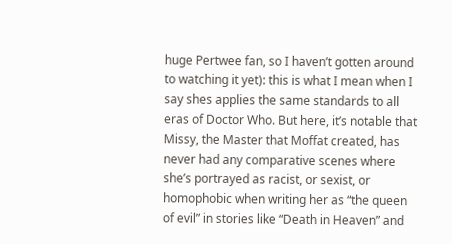huge Pertwee fan, so I haven’t gotten around to watching it yet): this is what I mean when I say shes applies the same standards to all eras of Doctor Who. But here, it’s notable that Missy, the Master that Moffat created, has never had any comparative scenes where she’s portrayed as racist, or sexist, or homophobic when writing her as “the queen of evil” in stories like “Death in Heaven” and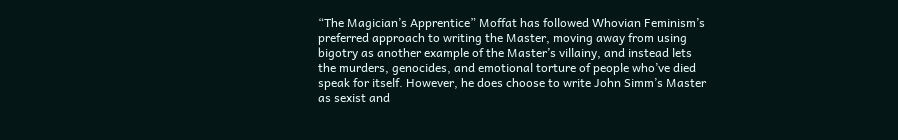“The Magician’s Apprentice” Moffat has followed Whovian Feminism’s preferred approach to writing the Master, moving away from using bigotry as another example of the Master’s villainy, and instead lets the murders, genocides, and emotional torture of people who’ve died speak for itself. However, he does choose to write John Simm’s Master as sexist and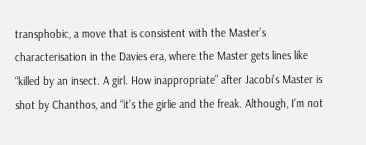transphobic, a move that is consistent with the Master’s characterisation in the Davies era, where the Master gets lines like “killed by an insect. A girl. How inappropriate” after Jacobi’s Master is shot by Chanthos, and “it’s the girlie and the freak. Although, I’m not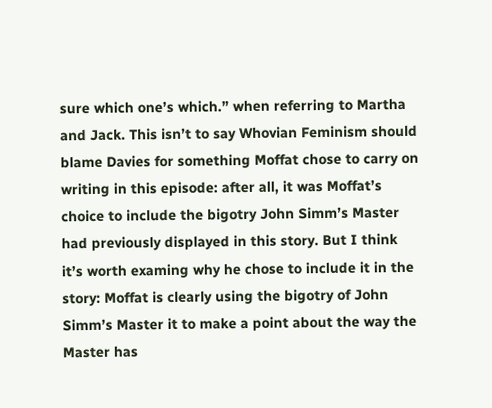sure which one’s which.” when referring to Martha and Jack. This isn’t to say Whovian Feminism should blame Davies for something Moffat chose to carry on writing in this episode: after all, it was Moffat’s choice to include the bigotry John Simm’s Master had previously displayed in this story. But I think it’s worth examing why he chose to include it in the story: Moffat is clearly using the bigotry of John Simm’s Master it to make a point about the way the Master has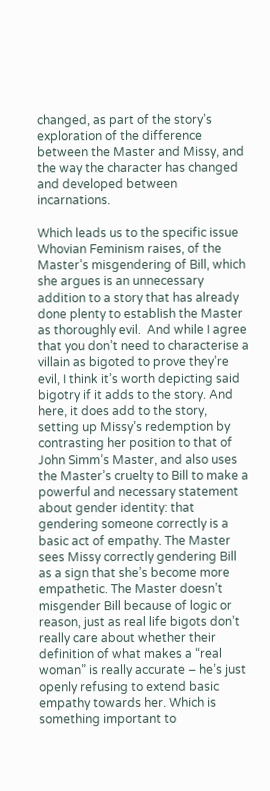changed, as part of the story’s exploration of the difference between the Master and Missy, and the way the character has changed and developed between incarnations.

Which leads us to the specific issue Whovian Feminism raises, of the Master’s misgendering of Bill, which she argues is an unnecessary addition to a story that has already done plenty to establish the Master as thoroughly evil.  And while I agree that you don’t need to characterise a villain as bigoted to prove they’re evil, I think it’s worth depicting said bigotry if it adds to the story. And here, it does add to the story, setting up Missy’s redemption by contrasting her position to that of John Simm’s Master, and also uses the Master’s cruelty to Bill to make a powerful and necessary statement about gender identity: that gendering someone correctly is a basic act of empathy. The Master sees Missy correctly gendering Bill as a sign that she’s become more empathetic. The Master doesn’t misgender Bill because of logic or reason, just as real life bigots don’t really care about whether their definition of what makes a “real woman” is really accurate – he’s just openly refusing to extend basic empathy towards her. Which is something important to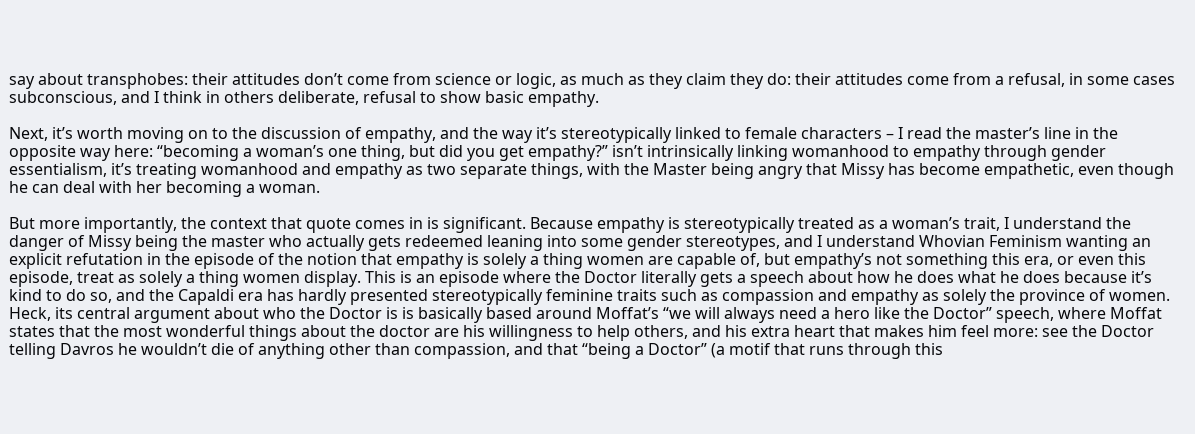say about transphobes: their attitudes don’t come from science or logic, as much as they claim they do: their attitudes come from a refusal, in some cases subconscious, and I think in others deliberate, refusal to show basic empathy.

Next, it’s worth moving on to the discussion of empathy, and the way it’s stereotypically linked to female characters – I read the master’s line in the opposite way here: “becoming a woman’s one thing, but did you get empathy?” isn’t intrinsically linking womanhood to empathy through gender essentialism, it’s treating womanhood and empathy as two separate things, with the Master being angry that Missy has become empathetic, even though he can deal with her becoming a woman.

But more importantly, the context that quote comes in is significant. Because empathy is stereotypically treated as a woman’s trait, I understand the danger of Missy being the master who actually gets redeemed leaning into some gender stereotypes, and I understand Whovian Feminism wanting an explicit refutation in the episode of the notion that empathy is solely a thing women are capable of, but empathy’s not something this era, or even this episode, treat as solely a thing women display. This is an episode where the Doctor literally gets a speech about how he does what he does because it’s kind to do so, and the Capaldi era has hardly presented stereotypically feminine traits such as compassion and empathy as solely the province of women. Heck, its central argument about who the Doctor is is basically based around Moffat’s “we will always need a hero like the Doctor” speech, where Moffat states that the most wonderful things about the doctor are his willingness to help others, and his extra heart that makes him feel more: see the Doctor telling Davros he wouldn’t die of anything other than compassion, and that “being a Doctor” (a motif that runs through this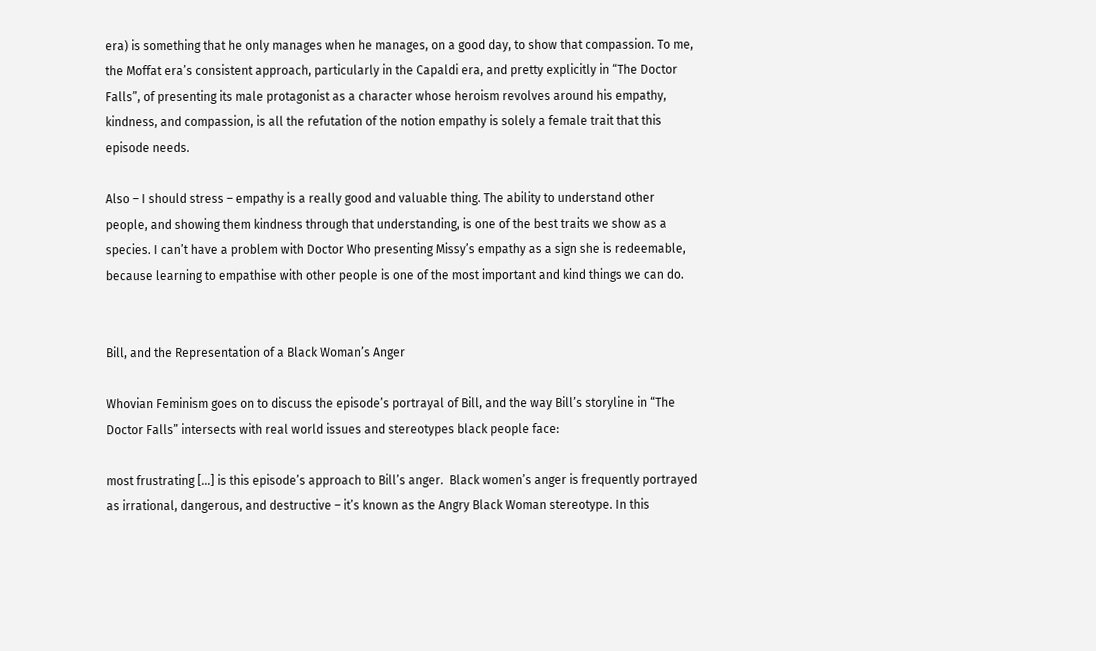era) is something that he only manages when he manages, on a good day, to show that compassion. To me, the Moffat era’s consistent approach, particularly in the Capaldi era, and pretty explicitly in “The Doctor Falls”, of presenting its male protagonist as a character whose heroism revolves around his empathy, kindness, and compassion, is all the refutation of the notion empathy is solely a female trait that this episode needs.

Also – I should stress – empathy is a really good and valuable thing. The ability to understand other people, and showing them kindness through that understanding, is one of the best traits we show as a species. I can’t have a problem with Doctor Who presenting Missy’s empathy as a sign she is redeemable, because learning to empathise with other people is one of the most important and kind things we can do.


Bill, and the Representation of a Black Woman’s Anger

Whovian Feminism goes on to discuss the episode’s portrayal of Bill, and the way Bill’s storyline in “The Doctor Falls” intersects with real world issues and stereotypes black people face:

most frustrating […] is this episode’s approach to Bill’s anger.  Black women’s anger is frequently portrayed as irrational, dangerous, and destructive – it’s known as the Angry Black Woman stereotype. In this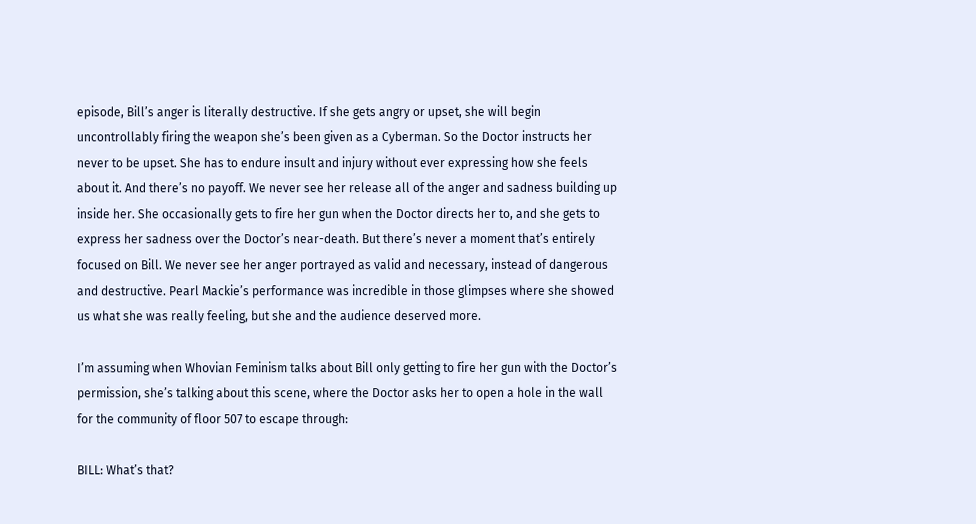episode, Bill’s anger is literally destructive. If she gets angry or upset, she will begin uncontrollably firing the weapon she’s been given as a Cyberman. So the Doctor instructs her never to be upset. She has to endure insult and injury without ever expressing how she feels about it. And there’s no payoff. We never see her release all of the anger and sadness building up inside her. She occasionally gets to fire her gun when the Doctor directs her to, and she gets to express her sadness over the Doctor’s near-death. But there’s never a moment that’s entirely focused on Bill. We never see her anger portrayed as valid and necessary, instead of dangerous and destructive. Pearl Mackie’s performance was incredible in those glimpses where she showed us what she was really feeling, but she and the audience deserved more.

I’m assuming when Whovian Feminism talks about Bill only getting to fire her gun with the Doctor’s permission, she’s talking about this scene, where the Doctor asks her to open a hole in the wall for the community of floor 507 to escape through:

BILL: What’s that?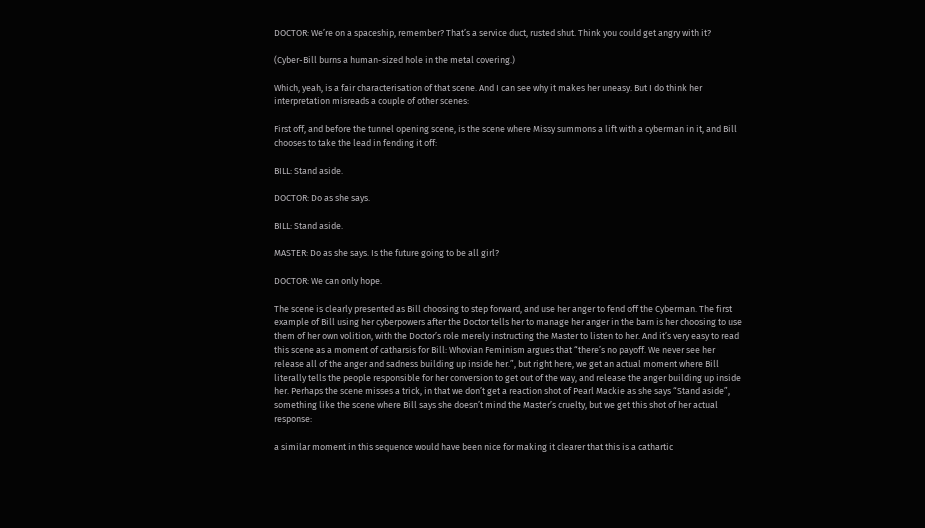DOCTOR: We’re on a spaceship, remember? That’s a service duct, rusted shut. Think you could get angry with it?

(Cyber-Bill burns a human-sized hole in the metal covering.)

Which, yeah, is a fair characterisation of that scene. And I can see why it makes her uneasy. But I do think her interpretation misreads a couple of other scenes:

First off, and before the tunnel opening scene, is the scene where Missy summons a lift with a cyberman in it, and Bill chooses to take the lead in fending it off:

BILL: Stand aside.

DOCTOR: Do as she says.

BILL: Stand aside.

MASTER: Do as she says. Is the future going to be all girl?

DOCTOR: We can only hope.

The scene is clearly presented as Bill choosing to step forward, and use her anger to fend off the Cyberman. The first example of Bill using her cyberpowers after the Doctor tells her to manage her anger in the barn is her choosing to use them of her own volition, with the Doctor’s role merely instructing the Master to listen to her. And it’s very easy to read this scene as a moment of catharsis for Bill: Whovian Feminism argues that “there’s no payoff. We never see her release all of the anger and sadness building up inside her.”, but right here, we get an actual moment where Bill literally tells the people responsible for her conversion to get out of the way, and release the anger building up inside her. Perhaps the scene misses a trick, in that we don’t get a reaction shot of Pearl Mackie as she says “Stand aside”, something like the scene where Bill says she doesn’t mind the Master’s cruelty, but we get this shot of her actual response:

a similar moment in this sequence would have been nice for making it clearer that this is a cathartic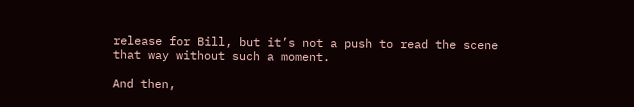release for Bill, but it’s not a push to read the scene that way without such a moment.

And then,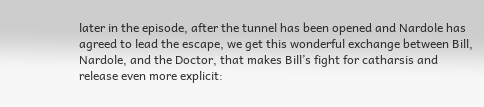later in the episode, after the tunnel has been opened and Nardole has agreed to lead the escape, we get this wonderful exchange between Bill, Nardole, and the Doctor, that makes Bill’s fight for catharsis and release even more explicit: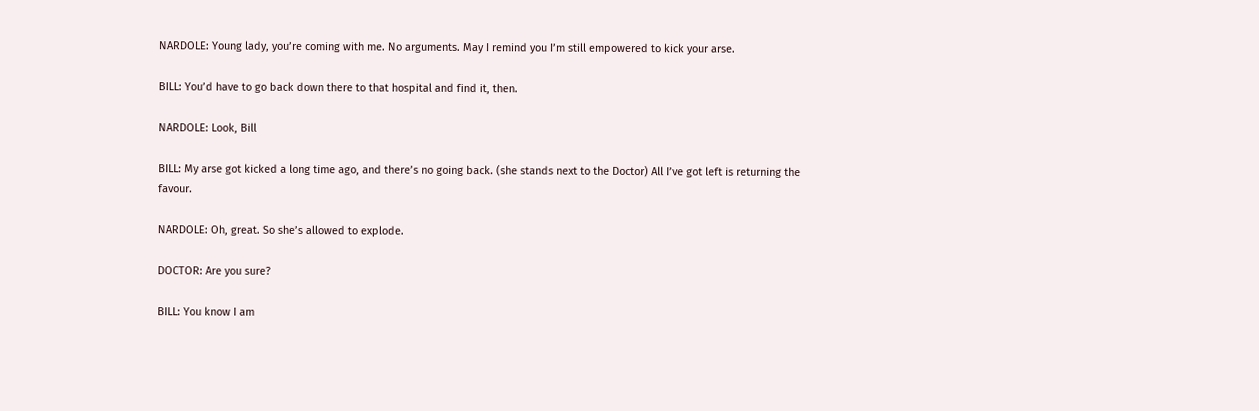NARDOLE: Young lady, you’re coming with me. No arguments. May I remind you I’m still empowered to kick your arse.

BILL: You’d have to go back down there to that hospital and find it, then.

NARDOLE: Look, Bill

BILL: My arse got kicked a long time ago, and there’s no going back. (she stands next to the Doctor) All I’ve got left is returning the favour.

NARDOLE: Oh, great. So she’s allowed to explode.

DOCTOR: Are you sure?

BILL: You know I am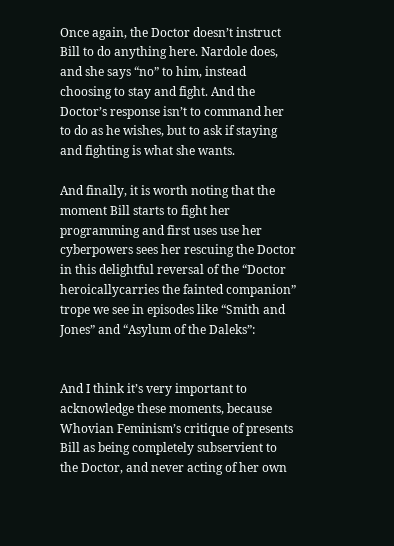Once again, the Doctor doesn’t instruct Bill to do anything here. Nardole does, and she says “no” to him, instead choosing to stay and fight. And the Doctor’s response isn’t to command her to do as he wishes, but to ask if staying and fighting is what she wants.

And finally, it is worth noting that the moment Bill starts to fight her programming and first uses use her cyberpowers sees her rescuing the Doctor in this delightful reversal of the “Doctor heroicallycarries the fainted companion” trope we see in episodes like “Smith and Jones” and “Asylum of the Daleks”:


And I think it’s very important to acknowledge these moments, because Whovian Feminism’s critique of presents Bill as being completely subservient to the Doctor, and never acting of her own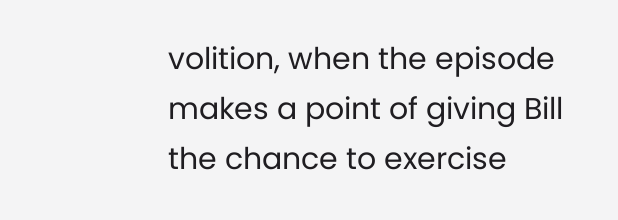volition, when the episode makes a point of giving Bill the chance to exercise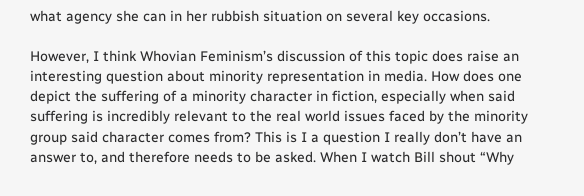what agency she can in her rubbish situation on several key occasions.

However, I think Whovian Feminism’s discussion of this topic does raise an interesting question about minority representation in media. How does one depict the suffering of a minority character in fiction, especially when said suffering is incredibly relevant to the real world issues faced by the minority group said character comes from? This is I a question I really don’t have an answer to, and therefore needs to be asked. When I watch Bill shout “Why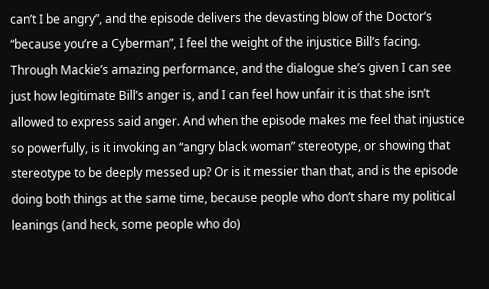can’t I be angry”, and the episode delivers the devasting blow of the Doctor’s “because you’re a Cyberman”, I feel the weight of the injustice Bill’s facing. Through Mackie’s amazing performance, and the dialogue she’s given I can see just how legitimate Bill’s anger is, and I can feel how unfair it is that she isn’t allowed to express said anger. And when the episode makes me feel that injustice so powerfully, is it invoking an “angry black woman” stereotype, or showing that stereotype to be deeply messed up? Or is it messier than that, and is the episode doing both things at the same time, because people who don’t share my political leanings (and heck, some people who do)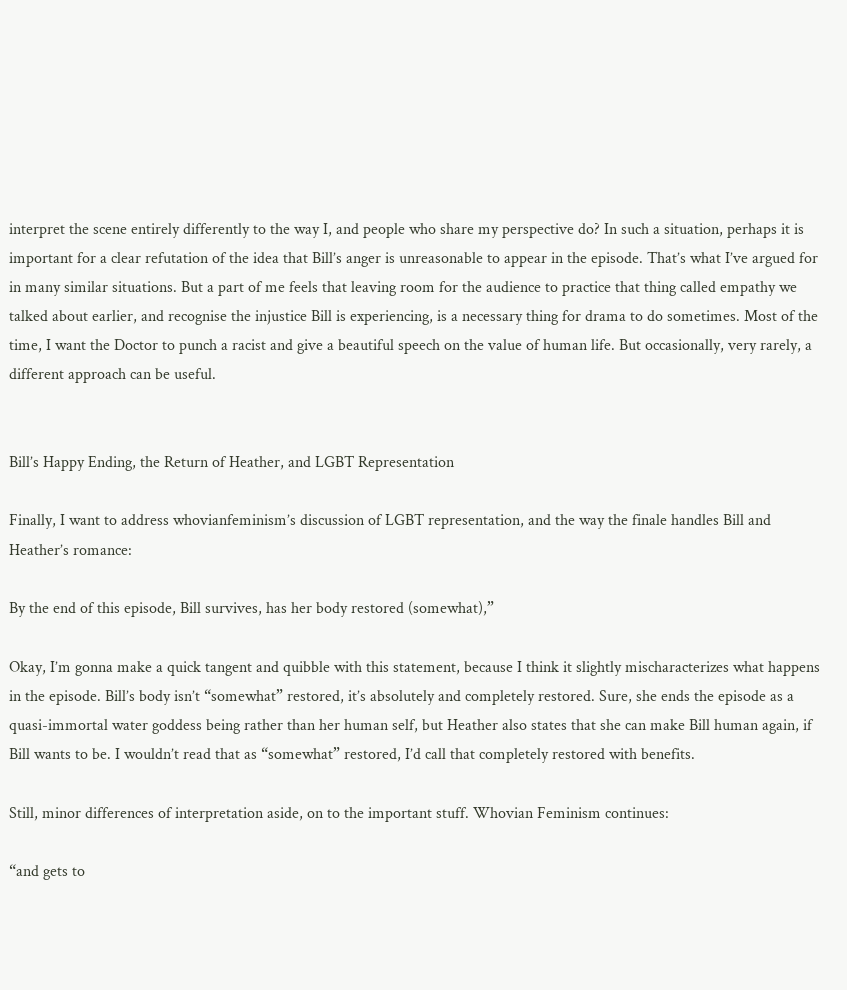interpret the scene entirely differently to the way I, and people who share my perspective do? In such a situation, perhaps it is important for a clear refutation of the idea that Bill’s anger is unreasonable to appear in the episode. That’s what I’ve argued for in many similar situations. But a part of me feels that leaving room for the audience to practice that thing called empathy we talked about earlier, and recognise the injustice Bill is experiencing, is a necessary thing for drama to do sometimes. Most of the time, I want the Doctor to punch a racist and give a beautiful speech on the value of human life. But occasionally, very rarely, a different approach can be useful.


Bill’s Happy Ending, the Return of Heather, and LGBT Representation

Finally, I want to address whovianfeminism’s discussion of LGBT representation, and the way the finale handles Bill and Heather’s romance:

By the end of this episode, Bill survives, has her body restored (somewhat),”

Okay, I’m gonna make a quick tangent and quibble with this statement, because I think it slightly mischaracterizes what happens in the episode. Bill’s body isn’t “somewhat” restored, it’s absolutely and completely restored. Sure, she ends the episode as a quasi-immortal water goddess being rather than her human self, but Heather also states that she can make Bill human again, if Bill wants to be. I wouldn’t read that as “somewhat” restored, I’d call that completely restored with benefits.

Still, minor differences of interpretation aside, on to the important stuff. Whovian Feminism continues:

“and gets to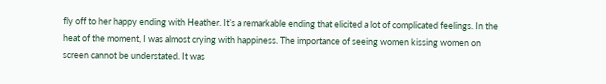fly off to her happy ending with Heather. It’s a remarkable ending that elicited a lot of complicated feelings. In the heat of the moment, I was almost crying with happiness. The importance of seeing women kissing women on screen cannot be understated. It was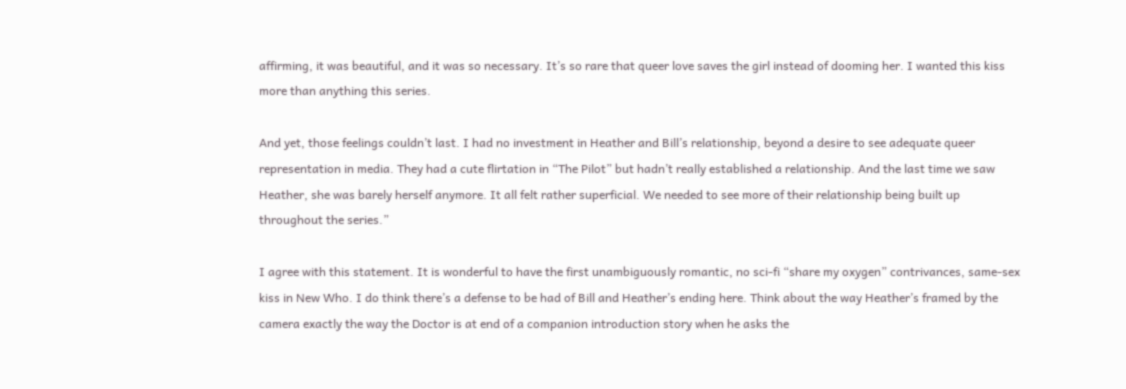affirming, it was beautiful, and it was so necessary. It’s so rare that queer love saves the girl instead of dooming her. I wanted this kiss more than anything this series.

And yet, those feelings couldn’t last. I had no investment in Heather and Bill’s relationship, beyond a desire to see adequate queer representation in media. They had a cute flirtation in “The Pilot” but hadn’t really established a relationship. And the last time we saw Heather, she was barely herself anymore. It all felt rather superficial. We needed to see more of their relationship being built up throughout the series.”

I agree with this statement. It is wonderful to have the first unambiguously romantic, no sci-fi “share my oxygen” contrivances, same-sex kiss in New Who. I do think there’s a defense to be had of Bill and Heather’s ending here. Think about the way Heather’s framed by the camera exactly the way the Doctor is at end of a companion introduction story when he asks the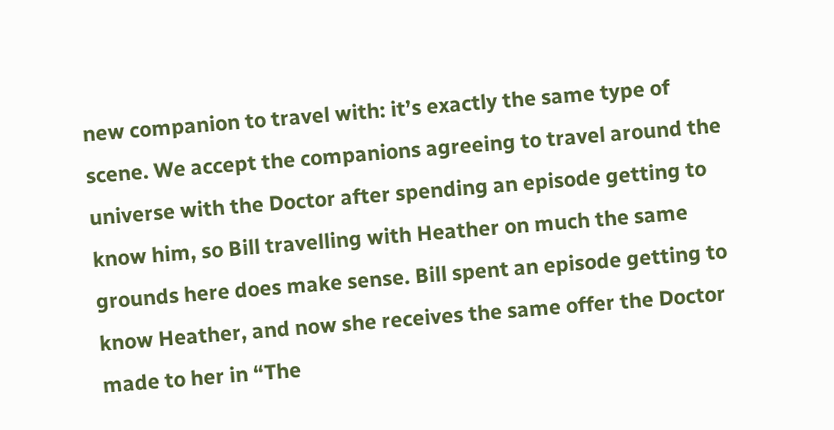new companion to travel with: it’s exactly the same type of scene. We accept the companions agreeing to travel around the universe with the Doctor after spending an episode getting to know him, so Bill travelling with Heather on much the same grounds here does make sense. Bill spent an episode getting to know Heather, and now she receives the same offer the Doctor made to her in “The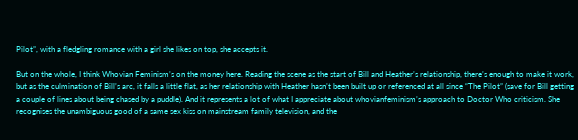Pilot”, with a fledgling romance with a girl she likes on top, she accepts it.

But on the whole, I think Whovian Feminism’s on the money here. Reading the scene as the start of Bill and Heather’s relationship, there’s enough to make it work, but as the culmination of Bill’s arc, it falls a little flat, as her relationship with Heather hasn’t been built up or referenced at all since “The Pilot” (save for Bill getting a couple of lines about being chased by a puddle). And it represents a lot of what I appreciate about whovianfeminism’s approach to Doctor Who criticism. She recognises the unambiguous good of a same sex kiss on mainstream family television, and the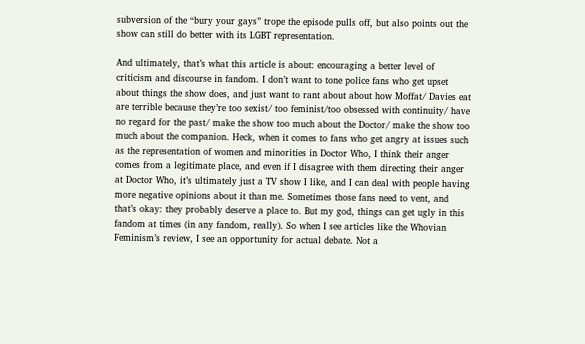subversion of the “bury your gays” trope the episode pulls off, but also points out the show can still do better with its LGBT representation.

And ultimately, that’s what this article is about: encouraging a better level of criticism and discourse in fandom. I don’t want to tone police fans who get upset about things the show does, and just want to rant about about how Moffat/ Davies eat are terrible because they’re too sexist/ too feminist/too obsessed with continuity/ have no regard for the past/ make the show too much about the Doctor/ make the show too much about the companion. Heck, when it comes to fans who get angry at issues such as the representation of women and minorities in Doctor Who, I think their anger comes from a legitimate place, and even if I disagree with them directing their anger at Doctor Who, it’s ultimately just a TV show I like, and I can deal with people having more negative opinions about it than me. Sometimes those fans need to vent, and that’s okay: they probably deserve a place to. But my god, things can get ugly in this fandom at times (in any fandom, really). So when I see articles like the Whovian Feminism’s review, I see an opportunity for actual debate. Not a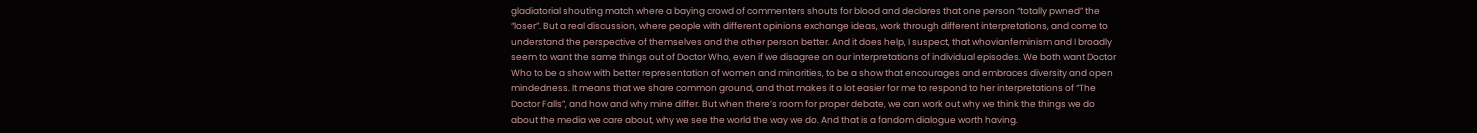gladiatorial shouting match where a baying crowd of commenters shouts for blood and declares that one person “totally pwned” the “loser”. But a real discussion, where people with different opinions exchange ideas, work through different interpretations, and come to understand the perspective of themselves and the other person better. And it does help, I suspect, that whovianfeminism and I broadly seem to want the same things out of Doctor Who, even if we disagree on our interpretations of individual episodes. We both want Doctor Who to be a show with better representation of women and minorities, to be a show that encourages and embraces diversity and open mindedness. It means that we share common ground, and that makes it a lot easier for me to respond to her interpretations of “The Doctor Falls”, and how and why mine differ. But when there’s room for proper debate, we can work out why we think the things we do about the media we care about, why we see the world the way we do. And that is a fandom dialogue worth having.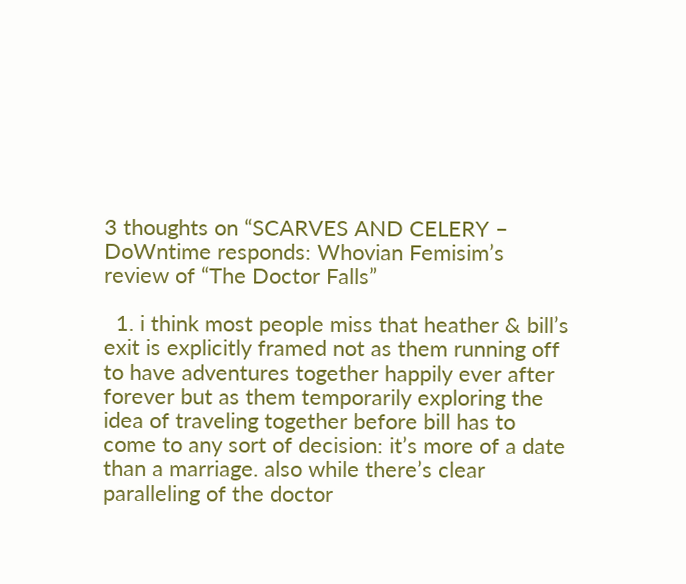3 thoughts on “SCARVES AND CELERY – DoWntime responds: Whovian Femisim’s review of “The Doctor Falls”

  1. i think most people miss that heather & bill’s exit is explicitly framed not as them running off to have adventures together happily ever after forever but as them temporarily exploring the idea of traveling together before bill has to come to any sort of decision: it’s more of a date than a marriage. also while there’s clear paralleling of the doctor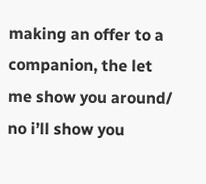making an offer to a companion, the let me show you around/ no i’ll show you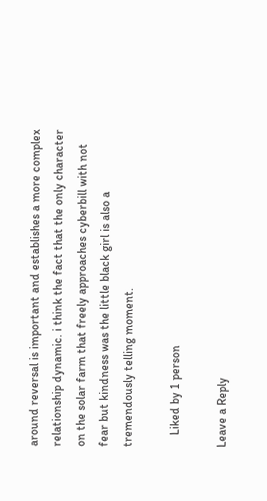around reversal is important and establishes a more complex relationship dynamic. i think the fact that the only character on the solar farm that freely approaches cyberbill with not fear but kindness was the little black girl is also a tremendously telling moment.

    Liked by 1 person

Leave a Reply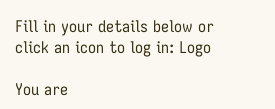Fill in your details below or click an icon to log in: Logo

You are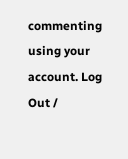commenting using your account. Log Out /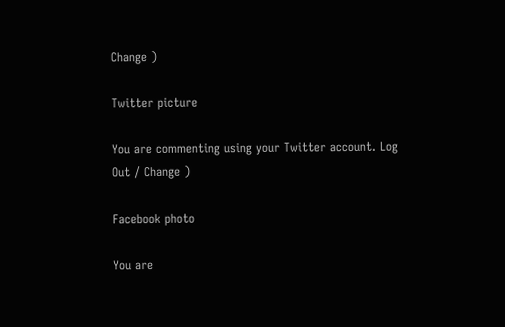Change )

Twitter picture

You are commenting using your Twitter account. Log Out / Change )

Facebook photo

You are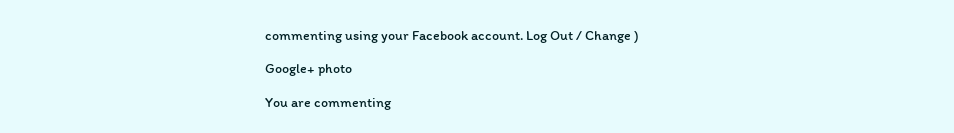commenting using your Facebook account. Log Out / Change )

Google+ photo

You are commenting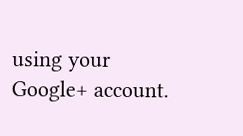using your Google+ account.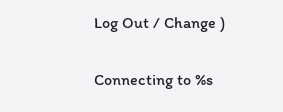Log Out / Change )

Connecting to %s